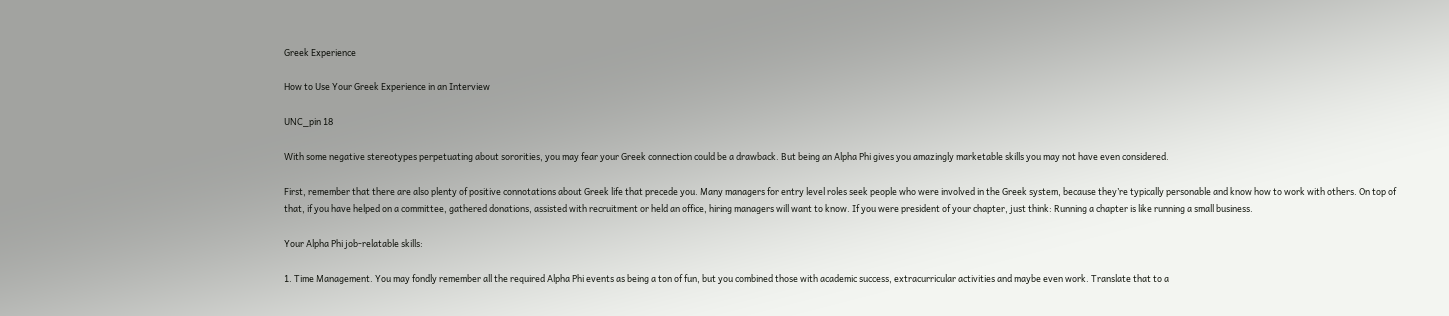Greek Experience

How to Use Your Greek Experience in an Interview

UNC_pin 18

With some negative stereotypes perpetuating about sororities, you may fear your Greek connection could be a drawback. But being an Alpha Phi gives you amazingly marketable skills you may not have even considered.

First, remember that there are also plenty of positive connotations about Greek life that precede you. Many managers for entry level roles seek people who were involved in the Greek system, because they’re typically personable and know how to work with others. On top of that, if you have helped on a committee, gathered donations, assisted with recruitment or held an office, hiring managers will want to know. If you were president of your chapter, just think: Running a chapter is like running a small business.

Your Alpha Phi job-relatable skills:

1. Time Management. You may fondly remember all the required Alpha Phi events as being a ton of fun, but you combined those with academic success, extracurricular activities and maybe even work. Translate that to a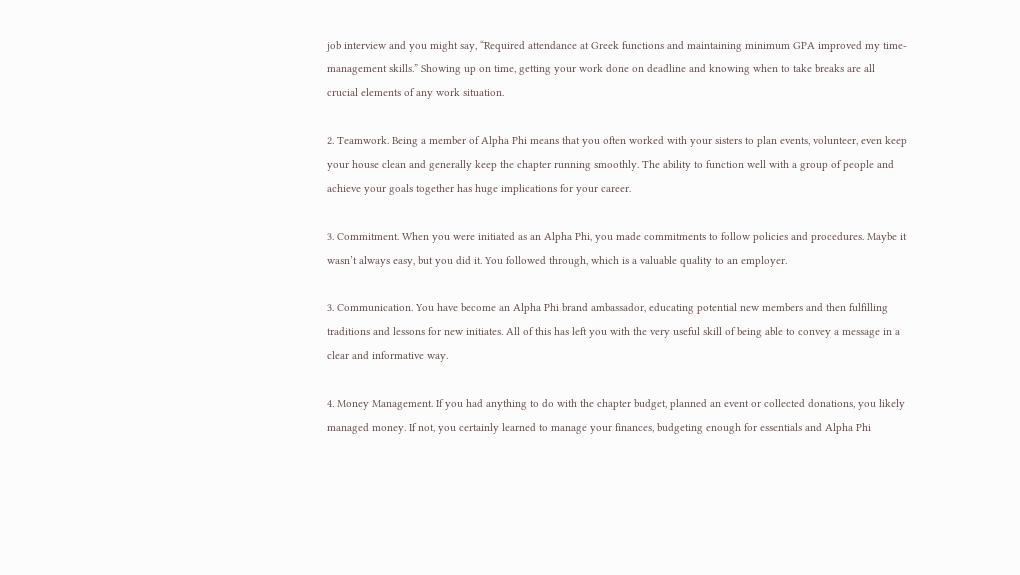job interview and you might say, “Required attendance at Greek functions and maintaining minimum GPA improved my time-management skills.” Showing up on time, getting your work done on deadline and knowing when to take breaks are all crucial elements of any work situation.

2. Teamwork. Being a member of Alpha Phi means that you often worked with your sisters to plan events, volunteer, even keep your house clean and generally keep the chapter running smoothly. The ability to function well with a group of people and achieve your goals together has huge implications for your career.

3. Commitment. When you were initiated as an Alpha Phi, you made commitments to follow policies and procedures. Maybe it wasn’t always easy, but you did it. You followed through, which is a valuable quality to an employer.

3. Communication. You have become an Alpha Phi brand ambassador, educating potential new members and then fulfilling traditions and lessons for new initiates. All of this has left you with the very useful skill of being able to convey a message in a clear and informative way.

4. Money Management. If you had anything to do with the chapter budget, planned an event or collected donations, you likely managed money. If not, you certainly learned to manage your finances, budgeting enough for essentials and Alpha Phi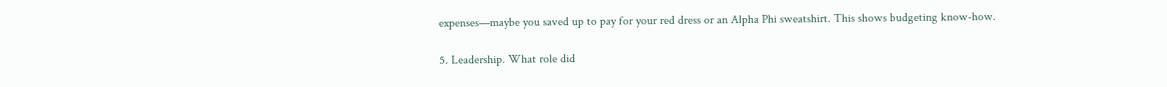expenses—maybe you saved up to pay for your red dress or an Alpha Phi sweatshirt. This shows budgeting know-how.

5. Leadership. What role did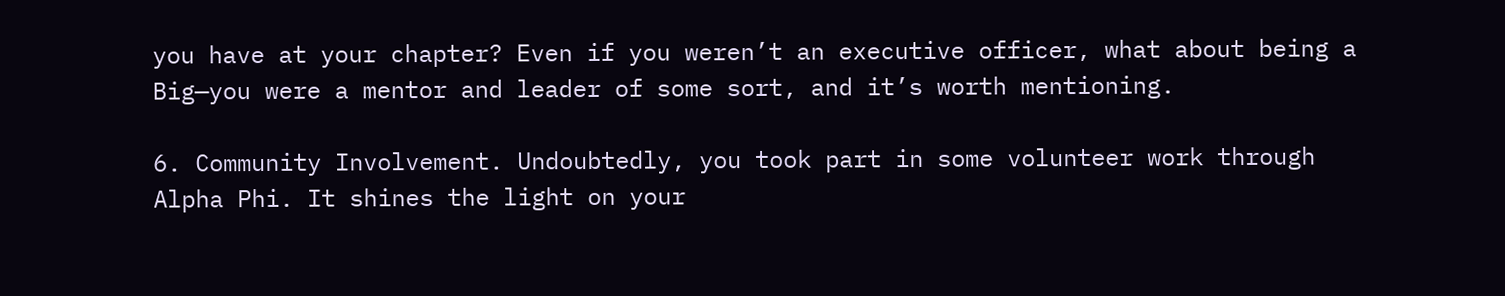you have at your chapter? Even if you weren’t an executive officer, what about being a Big—you were a mentor and leader of some sort, and it’s worth mentioning.

6. Community Involvement. Undoubtedly, you took part in some volunteer work through Alpha Phi. It shines the light on your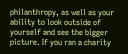philanthropy, as well as your ability to look outside of yourself and see the bigger picture. If you ran a charity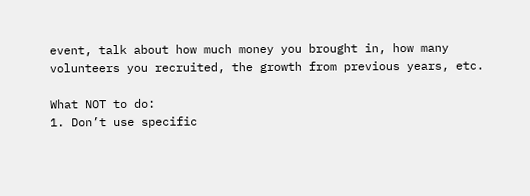event, talk about how much money you brought in, how many volunteers you recruited, the growth from previous years, etc.

What NOT to do:
1. Don’t use specific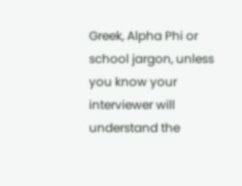Greek, Alpha Phi or school jargon, unless you know your interviewer will understand the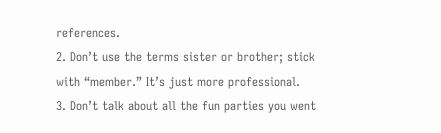references.
2. Don’t use the terms sister or brother; stick with “member.” It’s just more professional.
3. Don’t talk about all the fun parties you went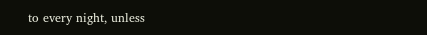to every night, unless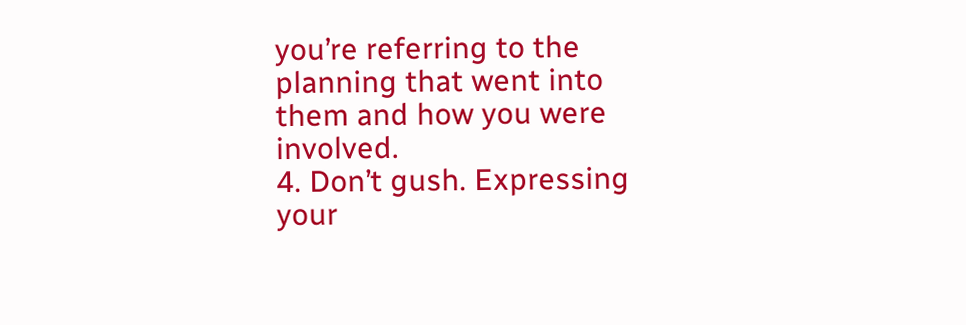you’re referring to the planning that went into them and how you were involved.
4. Don’t gush. Expressing your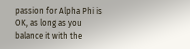passion for Alpha Phi is OK, as long as you balance it with the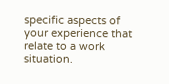specific aspects of your experience that relate to a work situation.